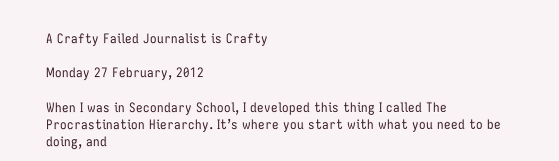A Crafty Failed Journalist is Crafty

Monday 27 February, 2012

When I was in Secondary School, I developed this thing I called The Procrastination Hierarchy. It’s where you start with what you need to be doing, and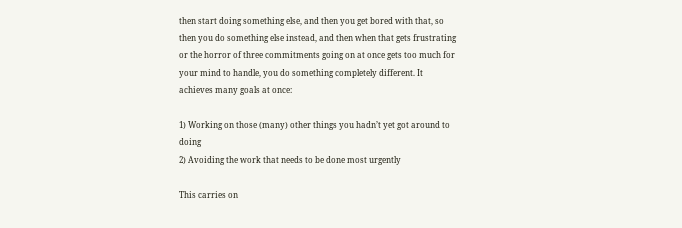then start doing something else, and then you get bored with that, so then you do something else instead, and then when that gets frustrating or the horror of three commitments going on at once gets too much for your mind to handle, you do something completely different. It achieves many goals at once:

1) Working on those (many) other things you hadn’t yet got around to doing
2) Avoiding the work that needs to be done most urgently

This carries on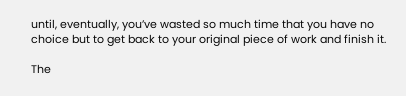until, eventually, you’ve wasted so much time that you have no choice but to get back to your original piece of work and finish it.

The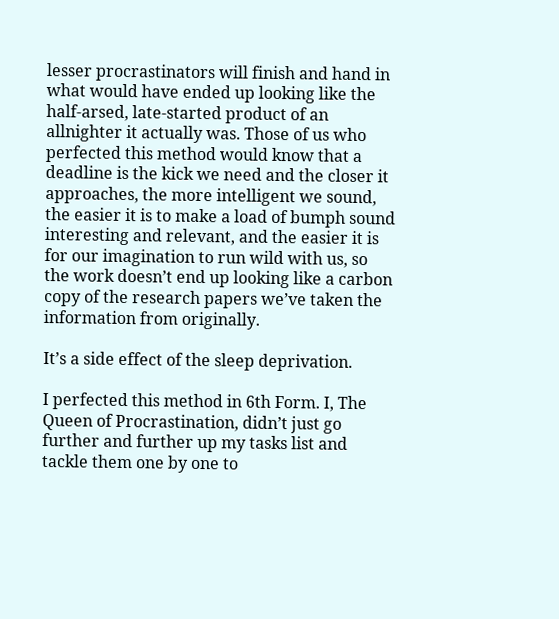lesser procrastinators will finish and hand in what would have ended up looking like the half-arsed, late-started product of an allnighter it actually was. Those of us who perfected this method would know that a deadline is the kick we need and the closer it approaches, the more intelligent we sound, the easier it is to make a load of bumph sound interesting and relevant, and the easier it is for our imagination to run wild with us, so the work doesn’t end up looking like a carbon copy of the research papers we’ve taken the information from originally.

It’s a side effect of the sleep deprivation.

I perfected this method in 6th Form. I, The Queen of Procrastination, didn’t just go further and further up my tasks list and tackle them one by one to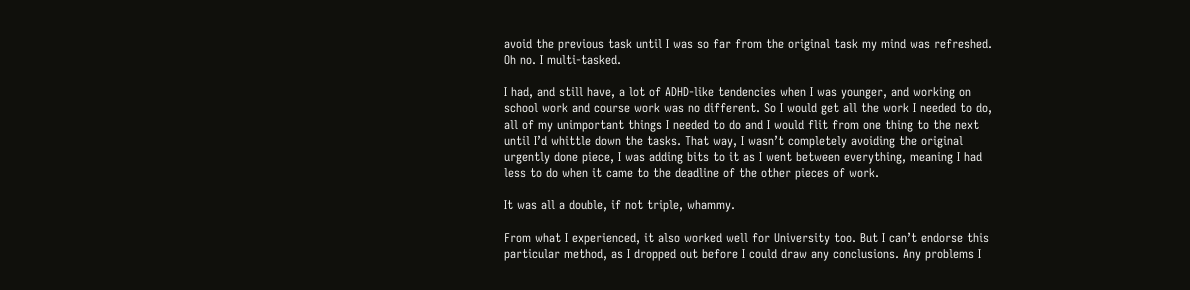avoid the previous task until I was so far from the original task my mind was refreshed. Oh no. I multi-tasked.

I had, and still have, a lot of ADHD-like tendencies when I was younger, and working on school work and course work was no different. So I would get all the work I needed to do, all of my unimportant things I needed to do and I would flit from one thing to the next until I’d whittle down the tasks. That way, I wasn’t completely avoiding the original urgently done piece, I was adding bits to it as I went between everything, meaning I had less to do when it came to the deadline of the other pieces of work.

It was all a double, if not triple, whammy.

From what I experienced, it also worked well for University too. But I can’t endorse this particular method, as I dropped out before I could draw any conclusions. Any problems I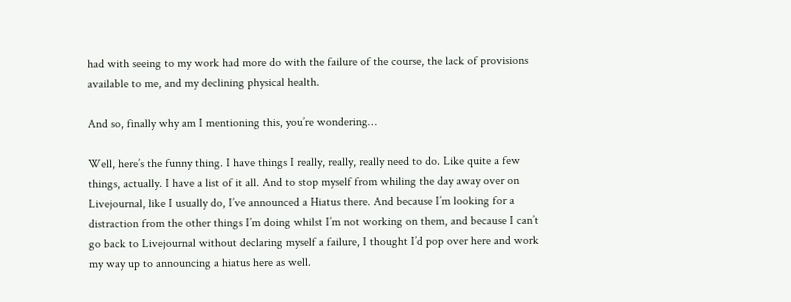had with seeing to my work had more do with the failure of the course, the lack of provisions available to me, and my declining physical health.

And so, finally why am I mentioning this, you’re wondering…

Well, here’s the funny thing. I have things I really, really, really need to do. Like quite a few things, actually. I have a list of it all. And to stop myself from whiling the day away over on Livejournal, like I usually do, I’ve announced a Hiatus there. And because I’m looking for a distraction from the other things I’m doing whilst I’m not working on them, and because I can’t go back to Livejournal without declaring myself a failure, I thought I’d pop over here and work my way up to announcing a hiatus here as well.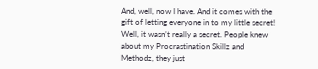And, well, now I have. And it comes with the gift of letting everyone in to my little secret! Well, it wasn’t really a secret. People knew about my Procrastination Skillz and Methodz, they just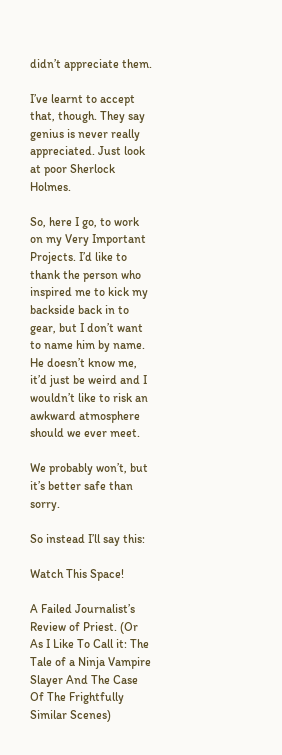didn’t appreciate them.

I’ve learnt to accept that, though. They say genius is never really appreciated. Just look at poor Sherlock Holmes.

So, here I go, to work on my Very Important Projects. I’d like to thank the person who inspired me to kick my backside back in to gear, but I don’t want to name him by name. He doesn’t know me, it’d just be weird and I wouldn’t like to risk an awkward atmosphere should we ever meet.

We probably won’t, but it’s better safe than sorry.

So instead I’ll say this:

Watch This Space!

A Failed Journalist’s Review of Priest. (Or As I Like To Call it: The Tale of a Ninja Vampire Slayer And The Case Of The Frightfully Similar Scenes)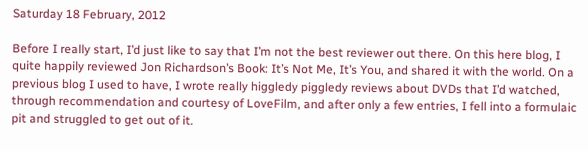Saturday 18 February, 2012

Before I really start, I’d just like to say that I’m not the best reviewer out there. On this here blog, I quite happily reviewed Jon Richardson’s Book: It’s Not Me, It’s You, and shared it with the world. On a previous blog I used to have, I wrote really higgledy piggledy reviews about DVDs that I’d watched, through recommendation and courtesy of LoveFilm, and after only a few entries, I fell into a formulaic pit and struggled to get out of it.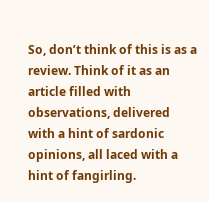So, don’t think of this is as a review. Think of it as an article filled with observations, delivered with a hint of sardonic opinions, all laced with a hint of fangirling.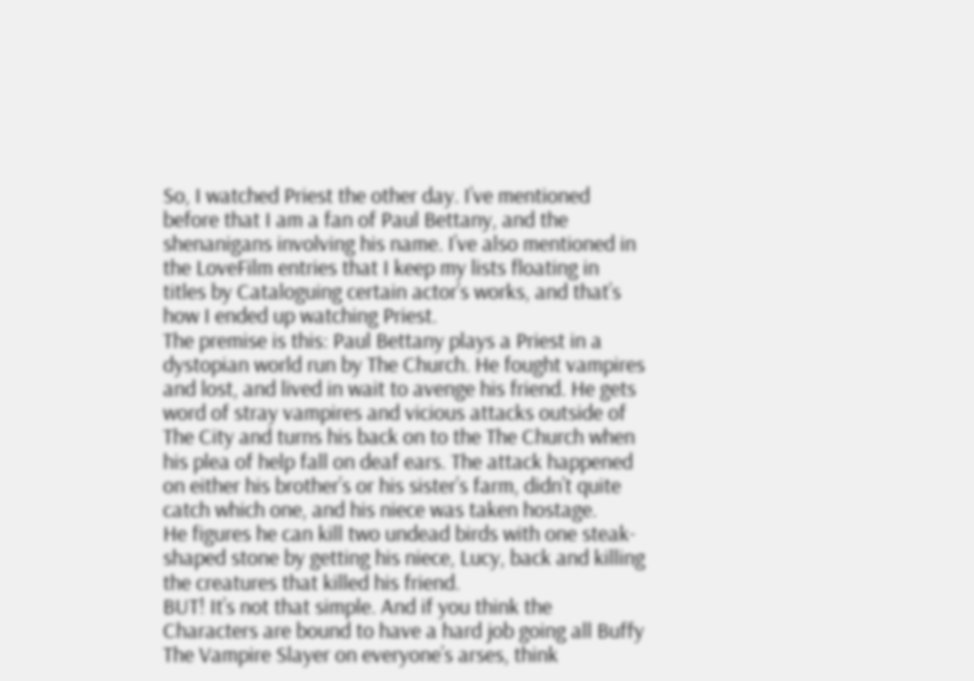So, I watched Priest the other day. I’ve mentioned before that I am a fan of Paul Bettany, and the shenanigans involving his name. I’ve also mentioned in the LoveFilm entries that I keep my lists floating in titles by Cataloguing certain actor’s works, and that’s how I ended up watching Priest.
The premise is this: Paul Bettany plays a Priest in a dystopian world run by The Church. He fought vampires and lost, and lived in wait to avenge his friend. He gets word of stray vampires and vicious attacks outside of The City and turns his back on to the The Church when his plea of help fall on deaf ears. The attack happened on either his brother’s or his sister’s farm, didn’t quite catch which one, and his niece was taken hostage.
He figures he can kill two undead birds with one steak-shaped stone by getting his niece, Lucy, back and killing the creatures that killed his friend.
BUT! It’s not that simple. And if you think the Characters are bound to have a hard job going all Buffy The Vampire Slayer on everyone’s arses, think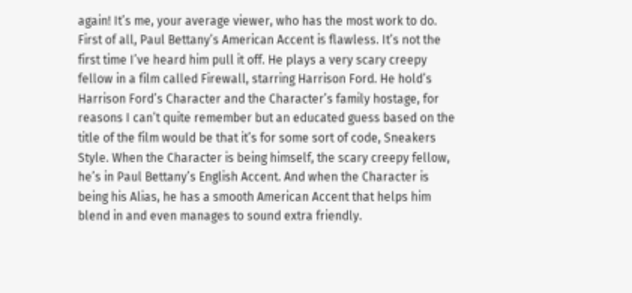again! It’s me, your average viewer, who has the most work to do.
First of all, Paul Bettany’s American Accent is flawless. It’s not the first time I’ve heard him pull it off. He plays a very scary creepy fellow in a film called Firewall, starring Harrison Ford. He hold’s Harrison Ford’s Character and the Character’s family hostage, for reasons I can’t quite remember but an educated guess based on the title of the film would be that it’s for some sort of code, Sneakers Style. When the Character is being himself, the scary creepy fellow, he’s in Paul Bettany’s English Accent. And when the Character is being his Alias, he has a smooth American Accent that helps him blend in and even manages to sound extra friendly.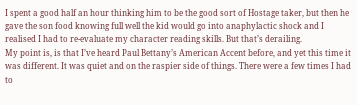I spent a good half an hour thinking him to be the good sort of Hostage taker, but then he gave the son food knowing full well the kid would go into anaphylactic shock and I realised I had to re-evaluate my character reading skills. But that’s derailing.
My point is, is that I’ve heard Paul Bettany’s American Accent before, and yet this time it was different. It was quiet and on the raspier side of things. There were a few times I had to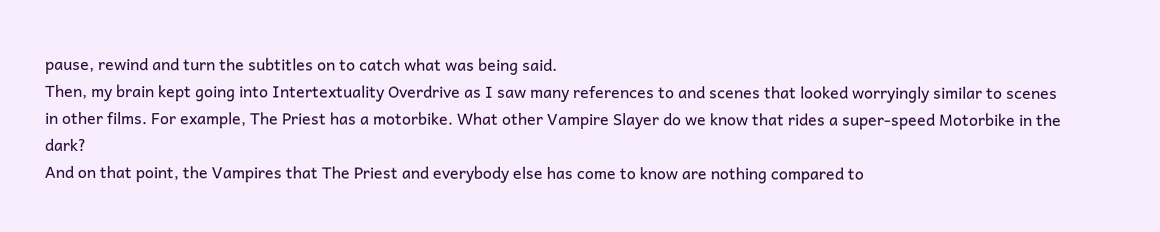pause, rewind and turn the subtitles on to catch what was being said.
Then, my brain kept going into Intertextuality Overdrive as I saw many references to and scenes that looked worryingly similar to scenes in other films. For example, The Priest has a motorbike. What other Vampire Slayer do we know that rides a super-speed Motorbike in the dark?
And on that point, the Vampires that The Priest and everybody else has come to know are nothing compared to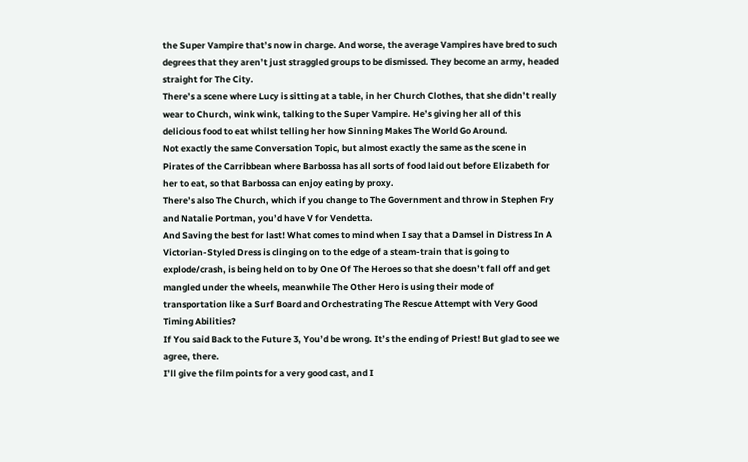the Super Vampire that’s now in charge. And worse, the average Vampires have bred to such degrees that they aren’t just straggled groups to be dismissed. They become an army, headed straight for The City.
There’s a scene where Lucy is sitting at a table, in her Church Clothes, that she didn’t really wear to Church, wink wink, talking to the Super Vampire. He’s giving her all of this delicious food to eat whilst telling her how Sinning Makes The World Go Around.
Not exactly the same Conversation Topic, but almost exactly the same as the scene in Pirates of the Carribbean where Barbossa has all sorts of food laid out before Elizabeth for her to eat, so that Barbossa can enjoy eating by proxy.
There’s also The Church, which if you change to The Government and throw in Stephen Fry and Natalie Portman, you’d have V for Vendetta.
And Saving the best for last! What comes to mind when I say that a Damsel in Distress In A Victorian-Styled Dress is clinging on to the edge of a steam-train that is going to explode/crash, is being held on to by One Of The Heroes so that she doesn’t fall off and get mangled under the wheels, meanwhile The Other Hero is using their mode of transportation like a Surf Board and Orchestrating The Rescue Attempt with Very Good Timing Abilities?
If You said Back to the Future 3, You’d be wrong. It’s the ending of Priest! But glad to see we agree, there.
I’ll give the film points for a very good cast, and I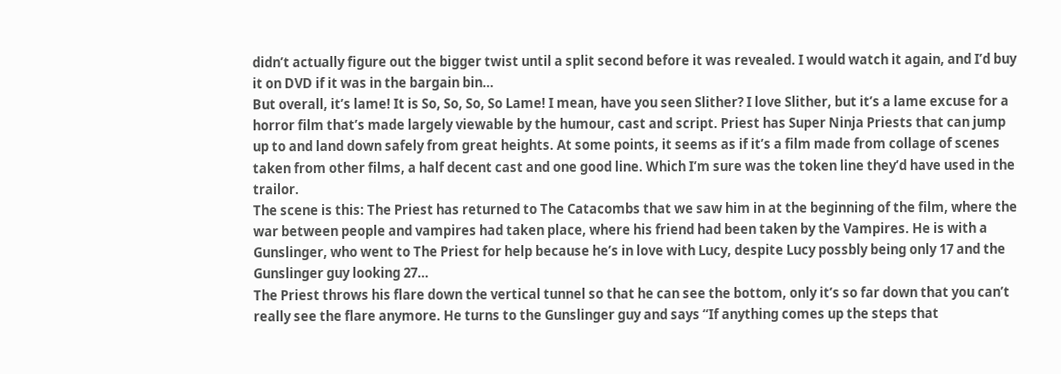didn’t actually figure out the bigger twist until a split second before it was revealed. I would watch it again, and I’d buy it on DVD if it was in the bargain bin…
But overall, it’s lame! It is So, So, So, So Lame! I mean, have you seen Slither? I love Slither, but it’s a lame excuse for a horror film that’s made largely viewable by the humour, cast and script. Priest has Super Ninja Priests that can jump up to and land down safely from great heights. At some points, it seems as if it’s a film made from collage of scenes taken from other films, a half decent cast and one good line. Which I’m sure was the token line they’d have used in the trailor.
The scene is this: The Priest has returned to The Catacombs that we saw him in at the beginning of the film, where the war between people and vampires had taken place, where his friend had been taken by the Vampires. He is with a Gunslinger, who went to The Priest for help because he’s in love with Lucy, despite Lucy possbly being only 17 and the Gunslinger guy looking 27…
The Priest throws his flare down the vertical tunnel so that he can see the bottom, only it’s so far down that you can’t really see the flare anymore. He turns to the Gunslinger guy and says “If anything comes up the steps that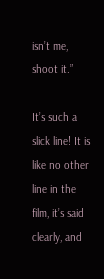isn’t me, shoot it.”

It’s such a slick line! It is like no other line in the film, it’s said clearly, and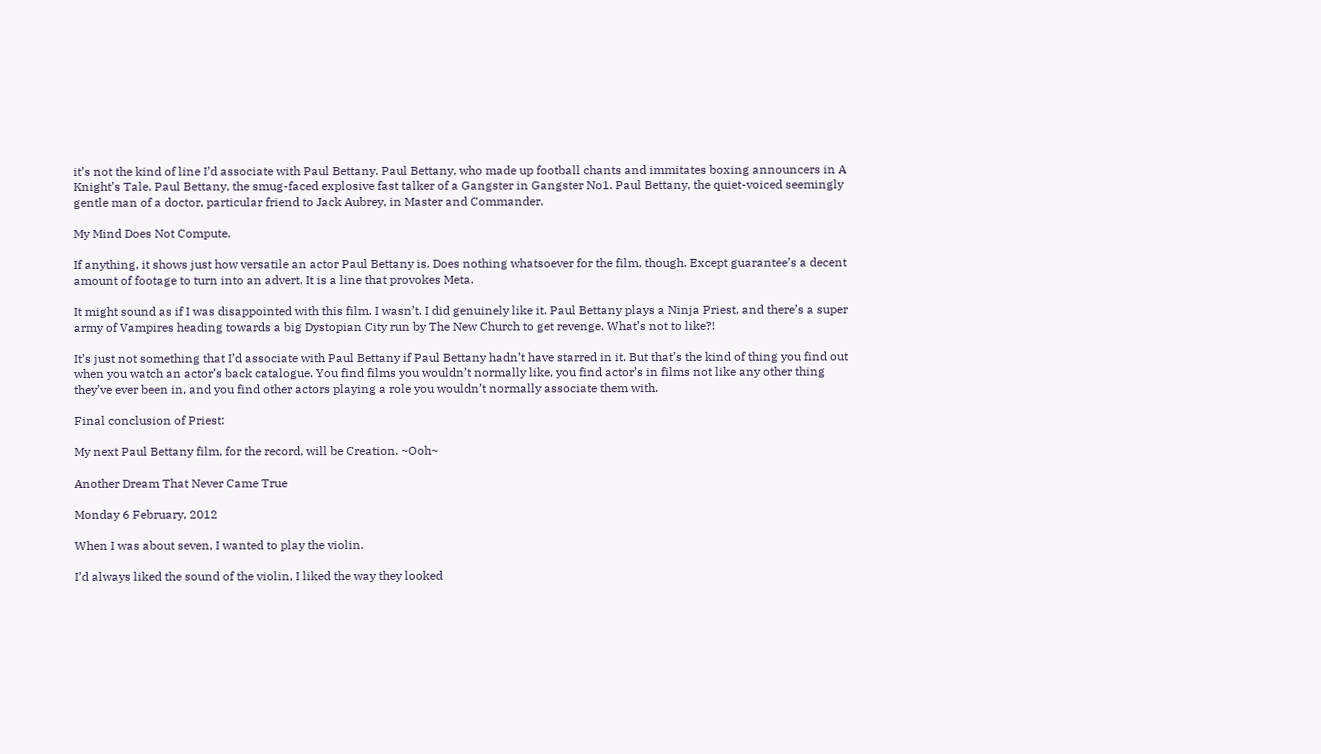it’s not the kind of line I’d associate with Paul Bettany. Paul Bettany, who made up football chants and immitates boxing announcers in A Knight’s Tale. Paul Bettany, the smug-faced explosive fast talker of a Gangster in Gangster No1. Paul Bettany, the quiet-voiced seemingly gentle man of a doctor, particular friend to Jack Aubrey, in Master and Commander.

My Mind Does Not Compute.

If anything, it shows just how versatile an actor Paul Bettany is. Does nothing whatsoever for the film, though. Except guarantee’s a decent amount of footage to turn into an advert. It is a line that provokes Meta.

It might sound as if I was disappointed with this film. I wasn’t. I did genuinely like it. Paul Bettany plays a Ninja Priest, and there’s a super army of Vampires heading towards a big Dystopian City run by The New Church to get revenge. What’s not to like?!

It’s just not something that I’d associate with Paul Bettany if Paul Bettany hadn’t have starred in it. But that’s the kind of thing you find out when you watch an actor’s back catalogue. You find films you wouldn’t normally like, you find actor’s in films not like any other thing they’ve ever been in, and you find other actors playing a role you wouldn’t normally associate them with.

Final conclusion of Priest:

My next Paul Bettany film, for the record, will be Creation. ~Ooh~

Another Dream That Never Came True

Monday 6 February, 2012

When I was about seven, I wanted to play the violin.

I’d always liked the sound of the violin, I liked the way they looked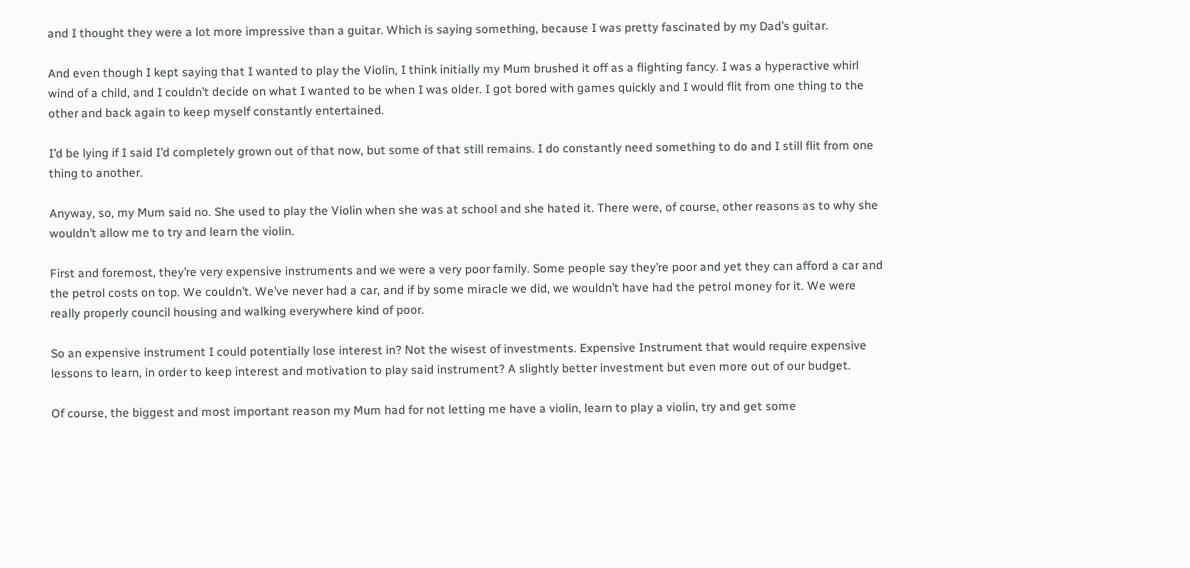and I thought they were a lot more impressive than a guitar. Which is saying something, because I was pretty fascinated by my Dad’s guitar.

And even though I kept saying that I wanted to play the Violin, I think initially my Mum brushed it off as a flighting fancy. I was a hyperactive whirl wind of a child, and I couldn’t decide on what I wanted to be when I was older. I got bored with games quickly and I would flit from one thing to the other and back again to keep myself constantly entertained.

I’d be lying if I said I’d completely grown out of that now, but some of that still remains. I do constantly need something to do and I still flit from one thing to another.

Anyway, so, my Mum said no. She used to play the Violin when she was at school and she hated it. There were, of course, other reasons as to why she wouldn’t allow me to try and learn the violin.

First and foremost, they’re very expensive instruments and we were a very poor family. Some people say they’re poor and yet they can afford a car and the petrol costs on top. We couldn’t. We’ve never had a car, and if by some miracle we did, we wouldn’t have had the petrol money for it. We were really properly council housing and walking everywhere kind of poor.

So an expensive instrument I could potentially lose interest in? Not the wisest of investments. Expensive Instrument that would require expensive lessons to learn, in order to keep interest and motivation to play said instrument? A slightly better investment but even more out of our budget.

Of course, the biggest and most important reason my Mum had for not letting me have a violin, learn to play a violin, try and get some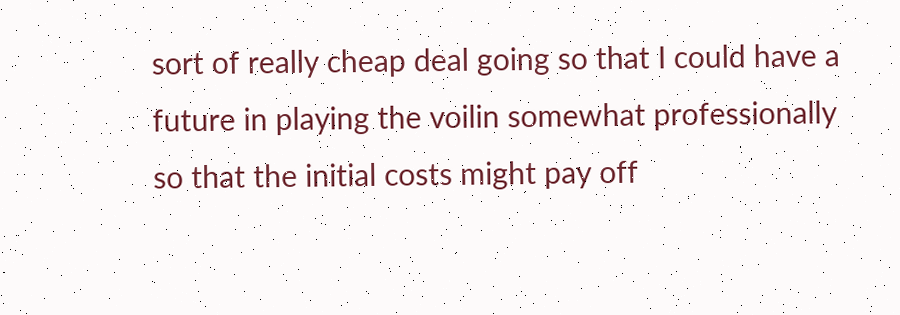sort of really cheap deal going so that I could have a future in playing the voilin somewhat professionally so that the initial costs might pay off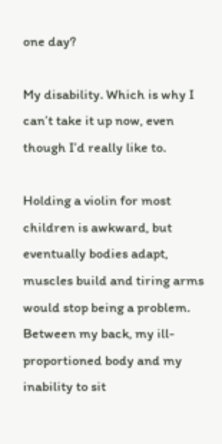one day?

My disability. Which is why I can’t take it up now, even though I’d really like to.

Holding a violin for most children is awkward, but eventually bodies adapt, muscles build and tiring arms would stop being a problem. Between my back, my ill-proportioned body and my inability to sit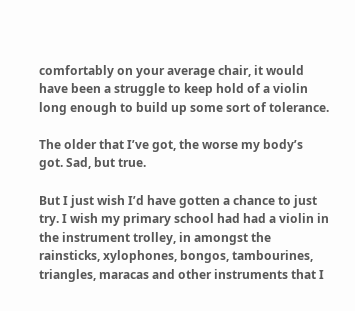comfortably on your average chair, it would have been a struggle to keep hold of a violin long enough to build up some sort of tolerance.

The older that I’ve got, the worse my body’s got. Sad, but true.

But I just wish I’d have gotten a chance to just try. I wish my primary school had had a violin in the instrument trolley, in amongst the rainsticks, xylophones, bongos, tambourines, triangles, maracas and other instruments that I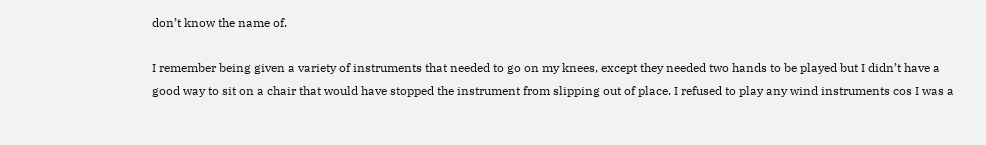don’t know the name of.

I remember being given a variety of instruments that needed to go on my knees, except they needed two hands to be played but I didn’t have a good way to sit on a chair that would have stopped the instrument from slipping out of place. I refused to play any wind instruments cos I was a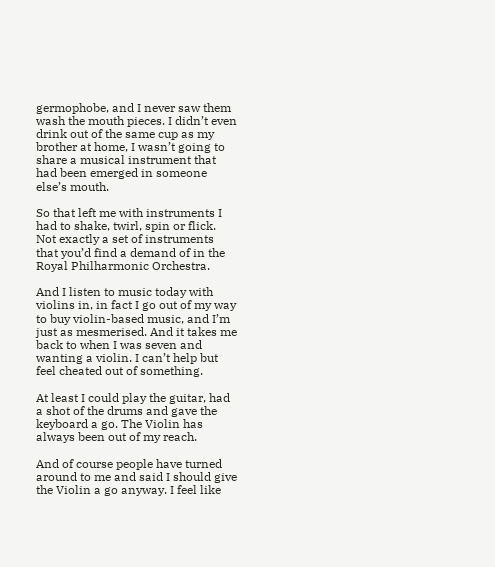germophobe, and I never saw them wash the mouth pieces. I didn’t even drink out of the same cup as my brother at home, I wasn’t going to share a musical instrument that had been emerged in someone else’s mouth.

So that left me with instruments I had to shake, twirl, spin or flick. Not exactly a set of instruments that you’d find a demand of in the Royal Philharmonic Orchestra.

And I listen to music today with violins in, in fact I go out of my way to buy violin-based music, and I’m just as mesmerised. And it takes me back to when I was seven and wanting a violin. I can’t help but feel cheated out of something.

At least I could play the guitar, had a shot of the drums and gave the keyboard a go. The Violin has always been out of my reach.

And of course people have turned around to me and said I should give the Violin a go anyway. I feel like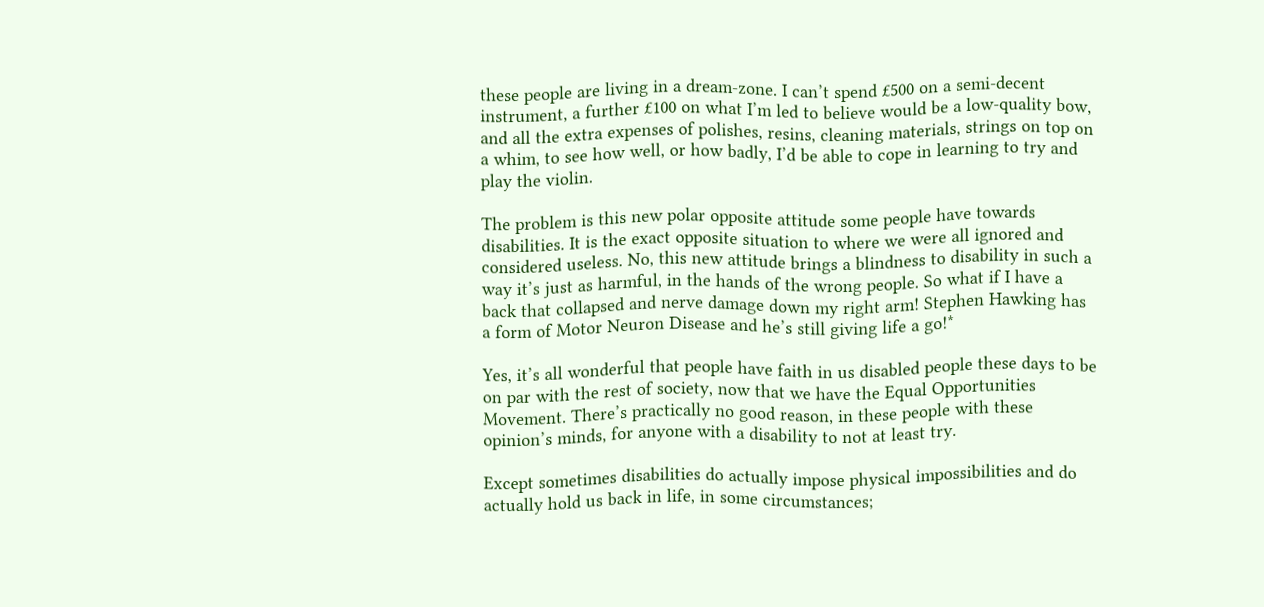these people are living in a dream-zone. I can’t spend £500 on a semi-decent instrument, a further £100 on what I’m led to believe would be a low-quality bow, and all the extra expenses of polishes, resins, cleaning materials, strings on top on a whim, to see how well, or how badly, I’d be able to cope in learning to try and play the violin.

The problem is this new polar opposite attitude some people have towards disabilities. It is the exact opposite situation to where we were all ignored and considered useless. No, this new attitude brings a blindness to disability in such a way it’s just as harmful, in the hands of the wrong people. So what if I have a back that collapsed and nerve damage down my right arm! Stephen Hawking has a form of Motor Neuron Disease and he’s still giving life a go!*

Yes, it’s all wonderful that people have faith in us disabled people these days to be on par with the rest of society, now that we have the Equal Opportunities Movement. There’s practically no good reason, in these people with these opinion’s minds, for anyone with a disability to not at least try.

Except sometimes disabilities do actually impose physical impossibilities and do actually hold us back in life, in some circumstances;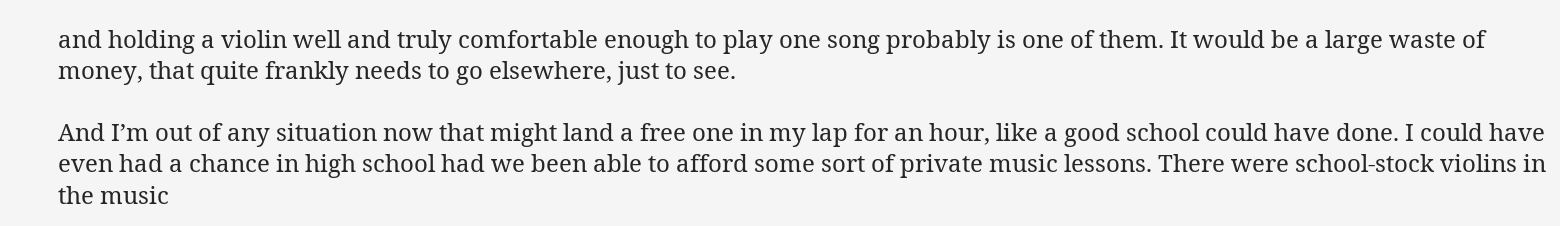and holding a violin well and truly comfortable enough to play one song probably is one of them. It would be a large waste of money, that quite frankly needs to go elsewhere, just to see.

And I’m out of any situation now that might land a free one in my lap for an hour, like a good school could have done. I could have even had a chance in high school had we been able to afford some sort of private music lessons. There were school-stock violins in the music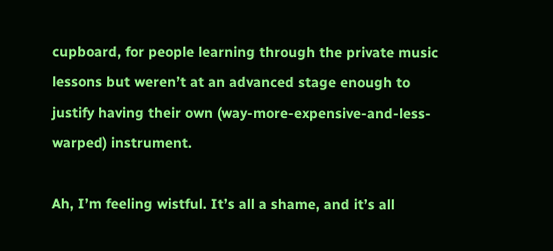cupboard, for people learning through the private music lessons but weren’t at an advanced stage enough to justify having their own (way-more-expensive-and-less-warped) instrument.

Ah, I’m feeling wistful. It’s all a shame, and it’s all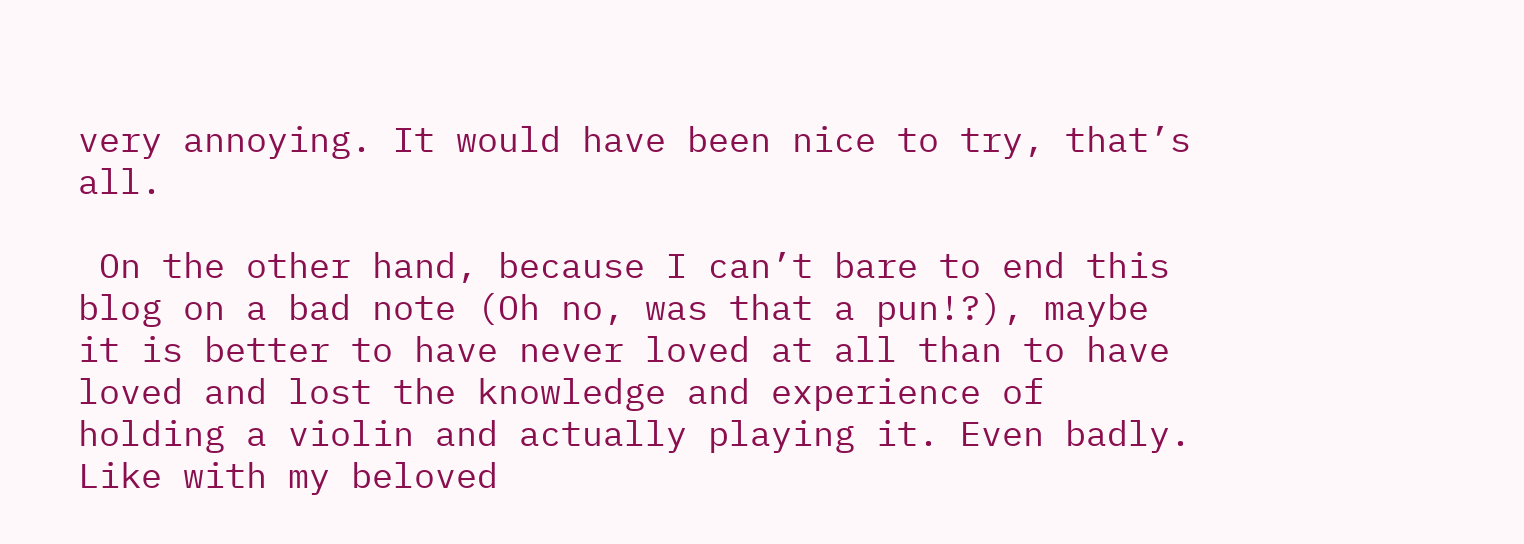very annoying. It would have been nice to try, that’s all.

 On the other hand, because I can’t bare to end this blog on a bad note (Oh no, was that a pun!?), maybe it is better to have never loved at all than to have loved and lost the knowledge and experience of holding a violin and actually playing it. Even badly. Like with my beloved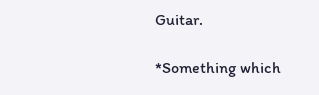Guitar.

*Something which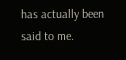has actually been said to me.